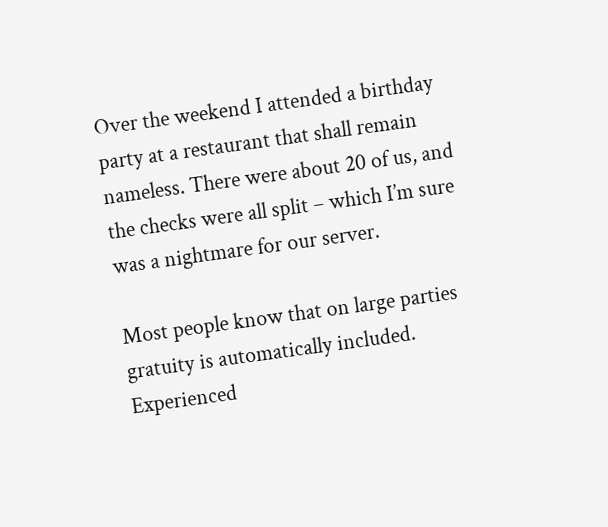Over the weekend I attended a birthday party at a restaurant that shall remain nameless. There were about 20 of us, and the checks were all split – which I’m sure was a nightmare for our server.

Most people know that on large parties gratuity is automatically included. Experienced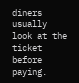diners usually look at the ticket before paying.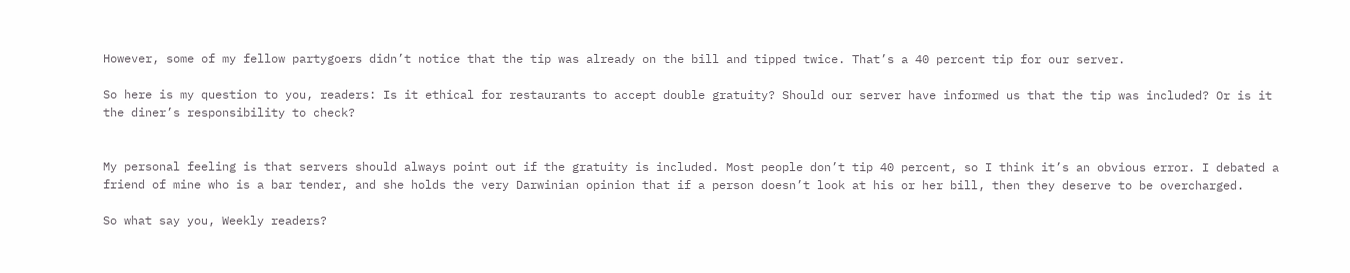However, some of my fellow partygoers didn’t notice that the tip was already on the bill and tipped twice. That’s a 40 percent tip for our server.

So here is my question to you, readers: Is it ethical for restaurants to accept double gratuity? Should our server have informed us that the tip was included? Or is it the diner’s responsibility to check?


My personal feeling is that servers should always point out if the gratuity is included. Most people don’t tip 40 percent, so I think it’s an obvious error. I debated a friend of mine who is a bar tender, and she holds the very Darwinian opinion that if a person doesn’t look at his or her bill, then they deserve to be overcharged.

So what say you, Weekly readers?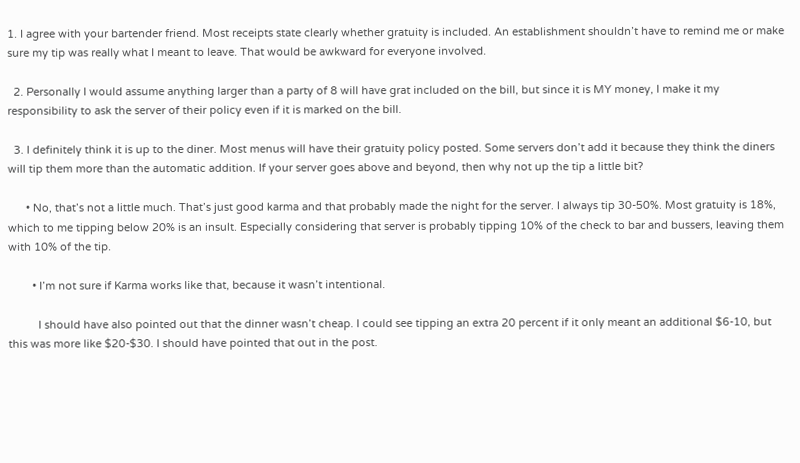1. I agree with your bartender friend. Most receipts state clearly whether gratuity is included. An establishment shouldn’t have to remind me or make sure my tip was really what I meant to leave. That would be awkward for everyone involved.

  2. Personally I would assume anything larger than a party of 8 will have grat included on the bill, but since it is MY money, I make it my responsibility to ask the server of their policy even if it is marked on the bill.

  3. I definitely think it is up to the diner. Most menus will have their gratuity policy posted. Some servers don’t add it because they think the diners will tip them more than the automatic addition. If your server goes above and beyond, then why not up the tip a little bit?

      • No, that’s not a little much. That’s just good karma and that probably made the night for the server. I always tip 30-50%. Most gratuity is 18%, which to me tipping below 20% is an insult. Especially considering that server is probably tipping 10% of the check to bar and bussers, leaving them with 10% of the tip.

        • I’m not sure if Karma works like that, because it wasn’t intentional.

          I should have also pointed out that the dinner wasn’t cheap. I could see tipping an extra 20 percent if it only meant an additional $6-10, but this was more like $20-$30. I should have pointed that out in the post.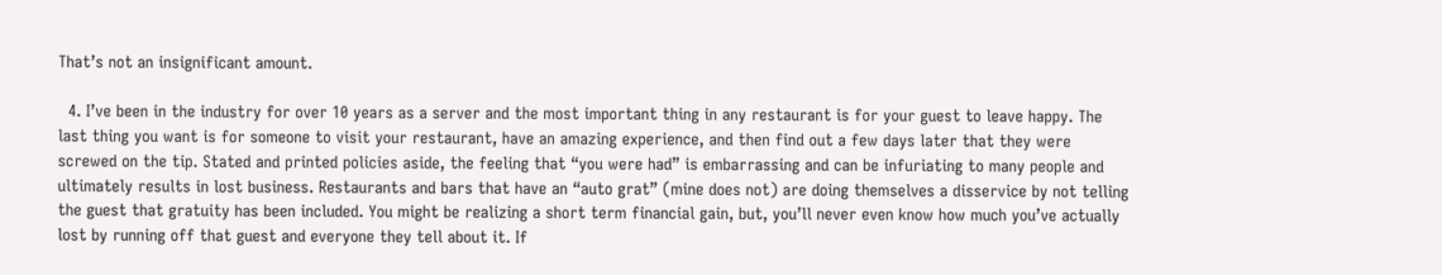That’s not an insignificant amount.

  4. I’ve been in the industry for over 10 years as a server and the most important thing in any restaurant is for your guest to leave happy. The last thing you want is for someone to visit your restaurant, have an amazing experience, and then find out a few days later that they were screwed on the tip. Stated and printed policies aside, the feeling that “you were had” is embarrassing and can be infuriating to many people and ultimately results in lost business. Restaurants and bars that have an “auto grat” (mine does not) are doing themselves a disservice by not telling the guest that gratuity has been included. You might be realizing a short term financial gain, but, you’ll never even know how much you’ve actually lost by running off that guest and everyone they tell about it. If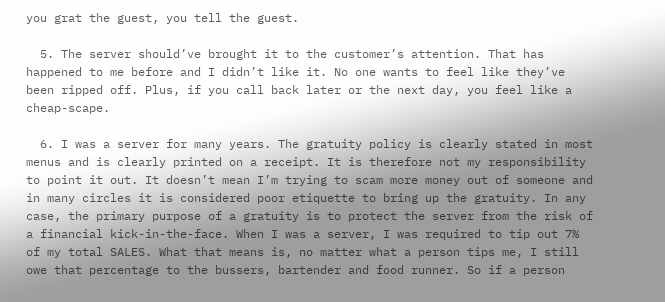you grat the guest, you tell the guest.

  5. The server should’ve brought it to the customer’s attention. That has happened to me before and I didn’t like it. No one wants to feel like they’ve been ripped off. Plus, if you call back later or the next day, you feel like a cheap-scape.

  6. I was a server for many years. The gratuity policy is clearly stated in most menus and is clearly printed on a receipt. It is therefore not my responsibility to point it out. It doesn’t mean I’m trying to scam more money out of someone and in many circles it is considered poor etiquette to bring up the gratuity. In any case, the primary purpose of a gratuity is to protect the server from the risk of a financial kick-in-the-face. When I was a server, I was required to tip out 7% of my total SALES. What that means is, no matter what a person tips me, I still owe that percentage to the bussers, bartender and food runner. So if a person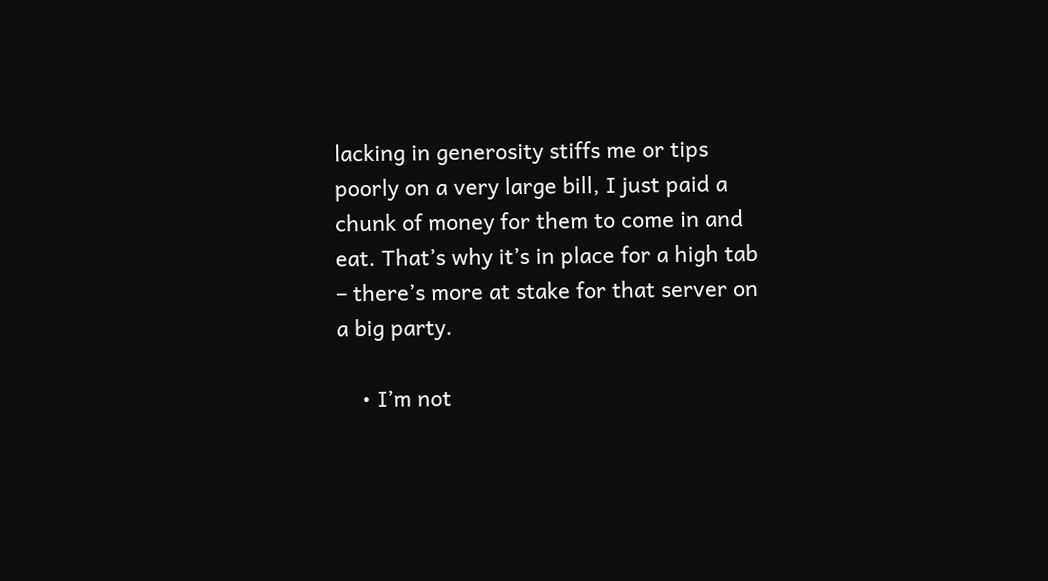lacking in generosity stiffs me or tips poorly on a very large bill, I just paid a chunk of money for them to come in and eat. That’s why it’s in place for a high tab – there’s more at stake for that server on a big party.

    • I’m not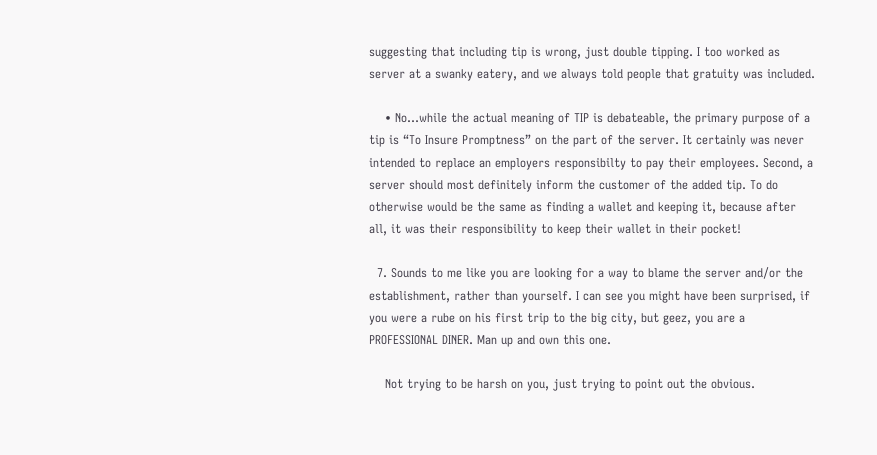suggesting that including tip is wrong, just double tipping. I too worked as server at a swanky eatery, and we always told people that gratuity was included.

    • No…while the actual meaning of TIP is debateable, the primary purpose of a tip is “To Insure Promptness” on the part of the server. It certainly was never intended to replace an employers responsibilty to pay their employees. Second, a server should most definitely inform the customer of the added tip. To do otherwise would be the same as finding a wallet and keeping it, because after all, it was their responsibility to keep their wallet in their pocket!

  7. Sounds to me like you are looking for a way to blame the server and/or the establishment, rather than yourself. I can see you might have been surprised, if you were a rube on his first trip to the big city, but geez, you are a PROFESSIONAL DINER. Man up and own this one.

    Not trying to be harsh on you, just trying to point out the obvious.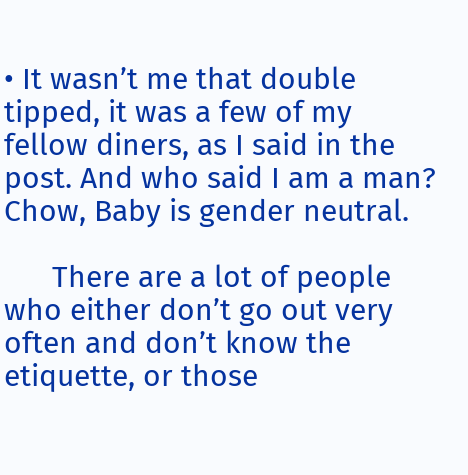• It wasn’t me that double tipped, it was a few of my fellow diners, as I said in the post. And who said I am a man? Chow, Baby is gender neutral.

      There are a lot of people who either don’t go out very often and don’t know the etiquette, or those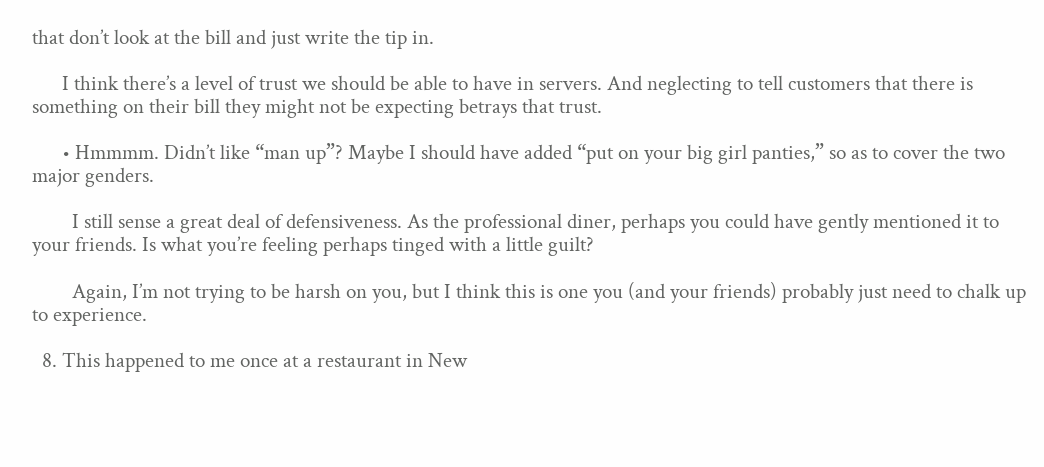that don’t look at the bill and just write the tip in.

      I think there’s a level of trust we should be able to have in servers. And neglecting to tell customers that there is something on their bill they might not be expecting betrays that trust.

      • Hmmmm. Didn’t like “man up”? Maybe I should have added “put on your big girl panties,” so as to cover the two major genders.

        I still sense a great deal of defensiveness. As the professional diner, perhaps you could have gently mentioned it to your friends. Is what you’re feeling perhaps tinged with a little guilt?

        Again, I’m not trying to be harsh on you, but I think this is one you (and your friends) probably just need to chalk up to experience.

  8. This happened to me once at a restaurant in New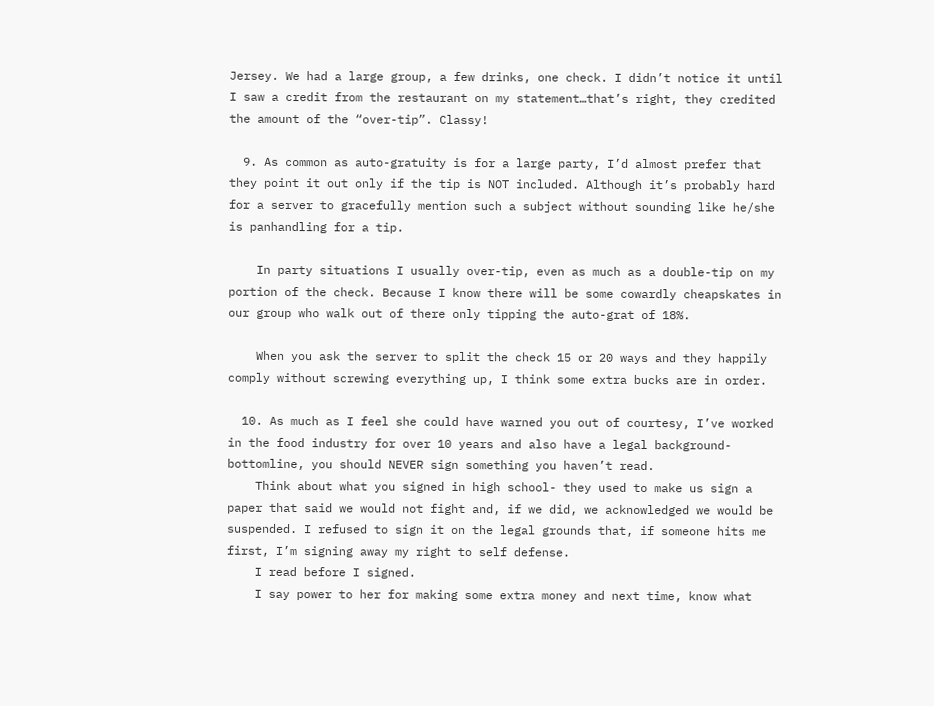Jersey. We had a large group, a few drinks, one check. I didn’t notice it until I saw a credit from the restaurant on my statement…that’s right, they credited the amount of the “over-tip”. Classy!

  9. As common as auto-gratuity is for a large party, I’d almost prefer that they point it out only if the tip is NOT included. Although it’s probably hard for a server to gracefully mention such a subject without sounding like he/she is panhandling for a tip.

    In party situations I usually over-tip, even as much as a double-tip on my portion of the check. Because I know there will be some cowardly cheapskates in our group who walk out of there only tipping the auto-grat of 18%.

    When you ask the server to split the check 15 or 20 ways and they happily comply without screwing everything up, I think some extra bucks are in order.

  10. As much as I feel she could have warned you out of courtesy, I’ve worked in the food industry for over 10 years and also have a legal background- bottomline, you should NEVER sign something you haven’t read.
    Think about what you signed in high school- they used to make us sign a paper that said we would not fight and, if we did, we acknowledged we would be suspended. I refused to sign it on the legal grounds that, if someone hits me first, I’m signing away my right to self defense.
    I read before I signed.
    I say power to her for making some extra money and next time, know what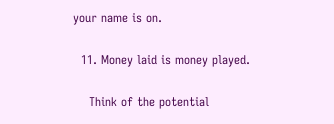your name is on.

  11. Money laid is money played.

    Think of the potential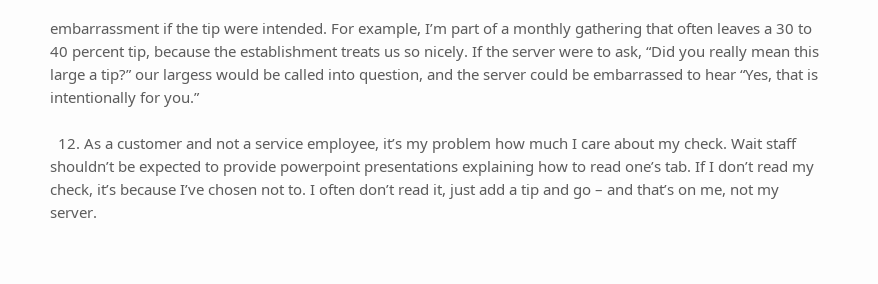embarrassment if the tip were intended. For example, I’m part of a monthly gathering that often leaves a 30 to 40 percent tip, because the establishment treats us so nicely. If the server were to ask, “Did you really mean this large a tip?” our largess would be called into question, and the server could be embarrassed to hear “Yes, that is intentionally for you.”

  12. As a customer and not a service employee, it’s my problem how much I care about my check. Wait staff shouldn’t be expected to provide powerpoint presentations explaining how to read one’s tab. If I don’t read my check, it’s because I’ve chosen not to. I often don’t read it, just add a tip and go – and that’s on me, not my server.